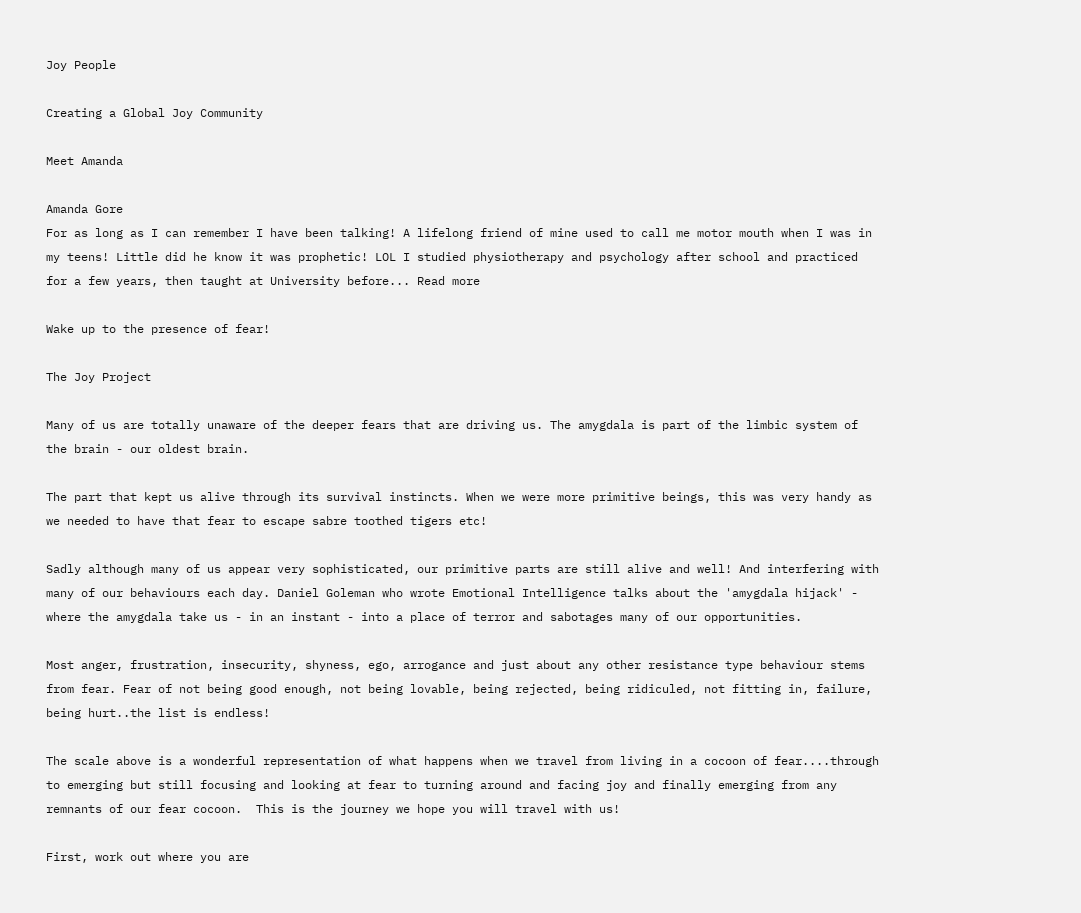Joy People

Creating a Global Joy Community

Meet Amanda

Amanda Gore
For as long as I can remember I have been talking! A lifelong friend of mine used to call me motor mouth when I was in my teens! Little did he know it was prophetic! LOL I studied physiotherapy and psychology after school and practiced for a few years, then taught at University before... Read more

Wake up to the presence of fear!

The Joy Project

Many of us are totally unaware of the deeper fears that are driving us. The amygdala is part of the limbic system of the brain - our oldest brain.

The part that kept us alive through its survival instincts. When we were more primitive beings, this was very handy as we needed to have that fear to escape sabre toothed tigers etc!

Sadly although many of us appear very sophisticated, our primitive parts are still alive and well! And interfering with many of our behaviours each day. Daniel Goleman who wrote Emotional Intelligence talks about the 'amygdala hijack' - where the amygdala take us - in an instant - into a place of terror and sabotages many of our opportunities.

Most anger, frustration, insecurity, shyness, ego, arrogance and just about any other resistance type behaviour stems from fear. Fear of not being good enough, not being lovable, being rejected, being ridiculed, not fitting in, failure, being hurt..the list is endless!

The scale above is a wonderful representation of what happens when we travel from living in a cocoon of fear....through to emerging but still focusing and looking at fear to turning around and facing joy and finally emerging from any remnants of our fear cocoon.  This is the journey we hope you will travel with us!

First, work out where you are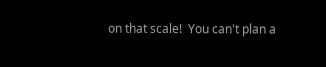on that scale!  You can't plan a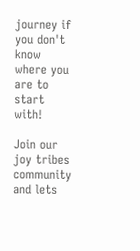journey if you don't know where you are to start with!

Join our joy tribes community and lets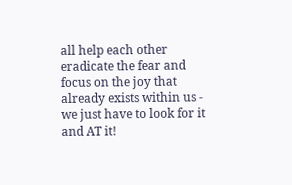all help each other eradicate the fear and focus on the joy that already exists within us - we just have to look for it and AT it!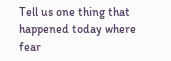Tell us one thing that happened today where fear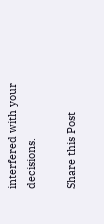interfered with your decisions.

Share this Post